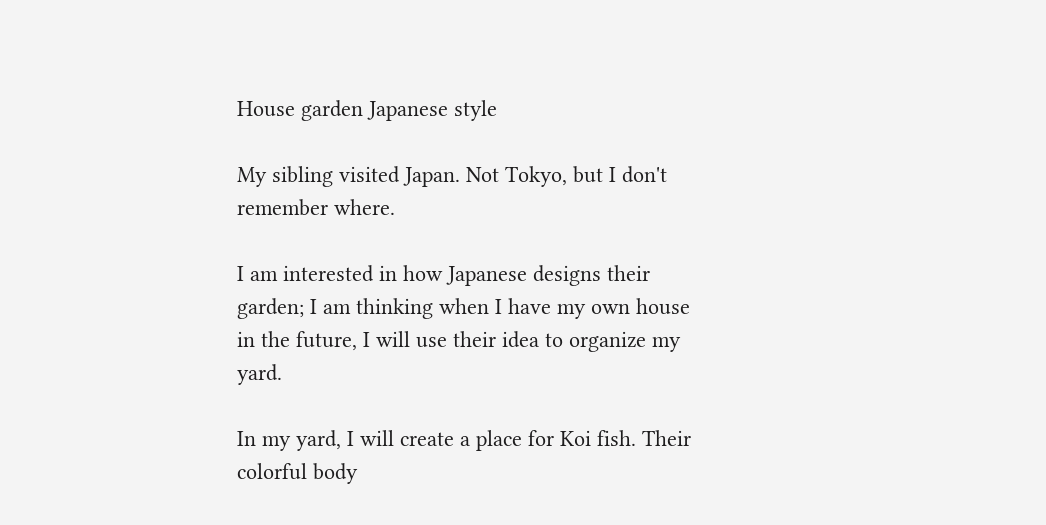House garden Japanese style

My sibling visited Japan. Not Tokyo, but I don't remember where.

I am interested in how Japanese designs their garden; I am thinking when I have my own house in the future, I will use their idea to organize my yard.

In my yard, I will create a place for Koi fish. Their colorful body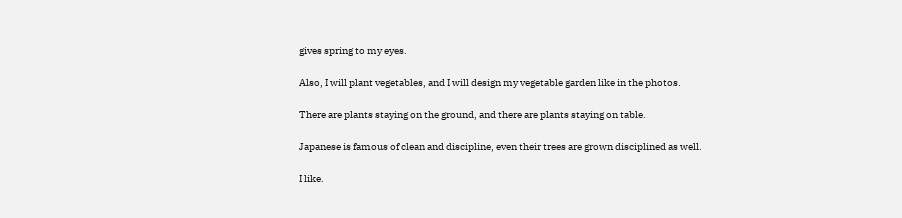gives spring to my eyes.

Also, I will plant vegetables, and I will design my vegetable garden like in the photos.

There are plants staying on the ground, and there are plants staying on table.

Japanese is famous of clean and discipline, even their trees are grown disciplined as well.

I like.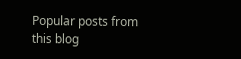Popular posts from this blog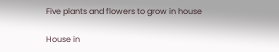Five plants and flowers to grow in house

House in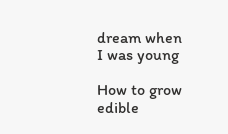dream when I was young

How to grow edible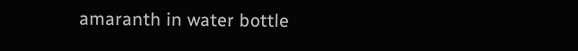amaranth in water bottle